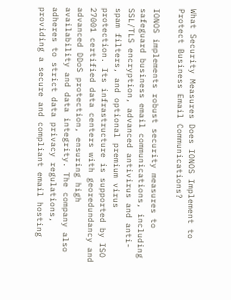What Security Measures Does IONOS Implement to Protect Business Email Communications?

IONOS implements robust security measures to safeguard business email communications, including SSL/TLS encryption, advanced antivirus and anti-spam filters, and optional premium virus protection. Its infrastructure is supported by ISO 27001 certified data centers with georedundancy and advanced DDoS protection, ensuring high availability and data integrity. The company also adheres to strict data privacy regulations, providing a secure and compliant email hosting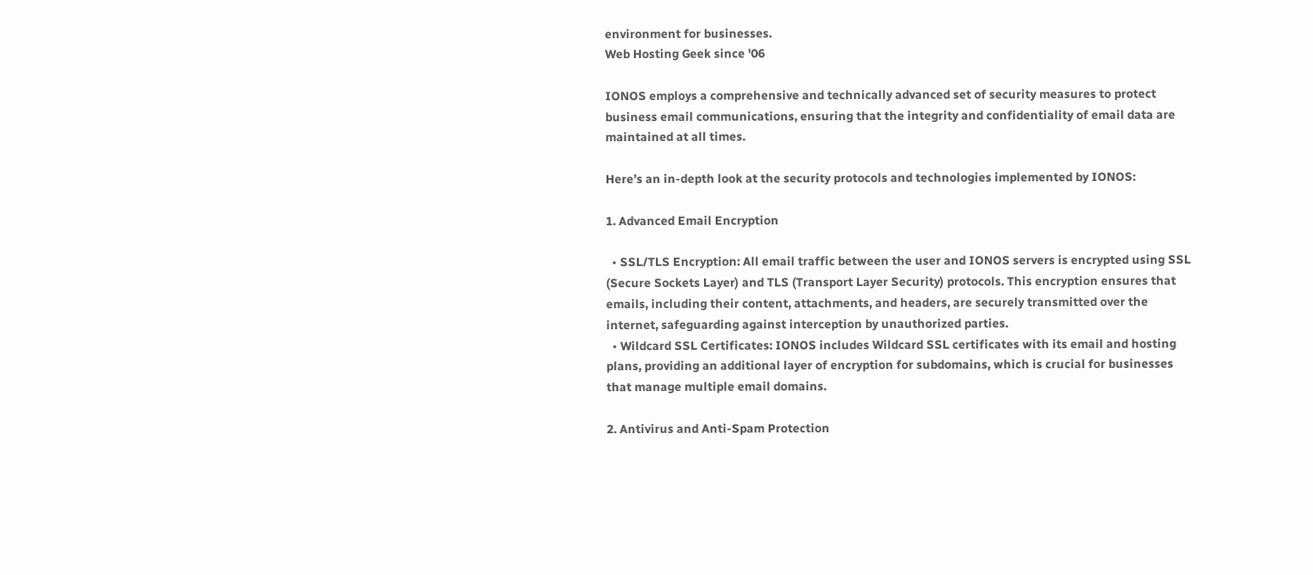environment for businesses.
Web Hosting Geek since '06

IONOS employs a comprehensive and technically advanced set of security measures to protect business email communications, ensuring that the integrity and confidentiality of email data are maintained at all times.

Here’s an in-depth look at the security protocols and technologies implemented by IONOS:

1. Advanced Email Encryption

  • SSL/TLS Encryption: All email traffic between the user and IONOS servers is encrypted using SSL (Secure Sockets Layer) and TLS (Transport Layer Security) protocols. This encryption ensures that emails, including their content, attachments, and headers, are securely transmitted over the internet, safeguarding against interception by unauthorized parties.
  • Wildcard SSL Certificates: IONOS includes Wildcard SSL certificates with its email and hosting plans, providing an additional layer of encryption for subdomains, which is crucial for businesses that manage multiple email domains.

2. Antivirus and Anti-Spam Protection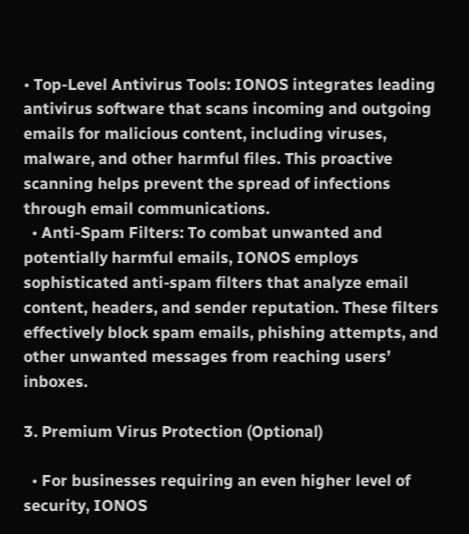• Top-Level Antivirus Tools: IONOS integrates leading antivirus software that scans incoming and outgoing emails for malicious content, including viruses, malware, and other harmful files. This proactive scanning helps prevent the spread of infections through email communications.
  • Anti-Spam Filters: To combat unwanted and potentially harmful emails, IONOS employs sophisticated anti-spam filters that analyze email content, headers, and sender reputation. These filters effectively block spam emails, phishing attempts, and other unwanted messages from reaching users’ inboxes.

3. Premium Virus Protection (Optional)

  • For businesses requiring an even higher level of security, IONOS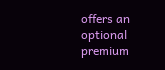offers an optional premium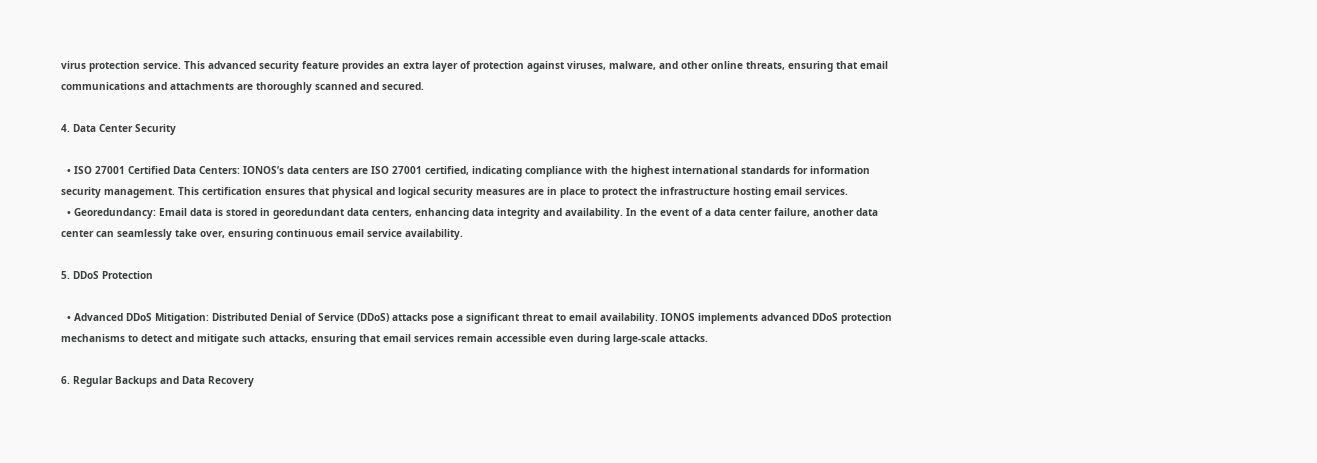virus protection service. This advanced security feature provides an extra layer of protection against viruses, malware, and other online threats, ensuring that email communications and attachments are thoroughly scanned and secured.

4. Data Center Security

  • ISO 27001 Certified Data Centers: IONOS’s data centers are ISO 27001 certified, indicating compliance with the highest international standards for information security management. This certification ensures that physical and logical security measures are in place to protect the infrastructure hosting email services.
  • Georedundancy: Email data is stored in georedundant data centers, enhancing data integrity and availability. In the event of a data center failure, another data center can seamlessly take over, ensuring continuous email service availability.

5. DDoS Protection

  • Advanced DDoS Mitigation: Distributed Denial of Service (DDoS) attacks pose a significant threat to email availability. IONOS implements advanced DDoS protection mechanisms to detect and mitigate such attacks, ensuring that email services remain accessible even during large-scale attacks.

6. Regular Backups and Data Recovery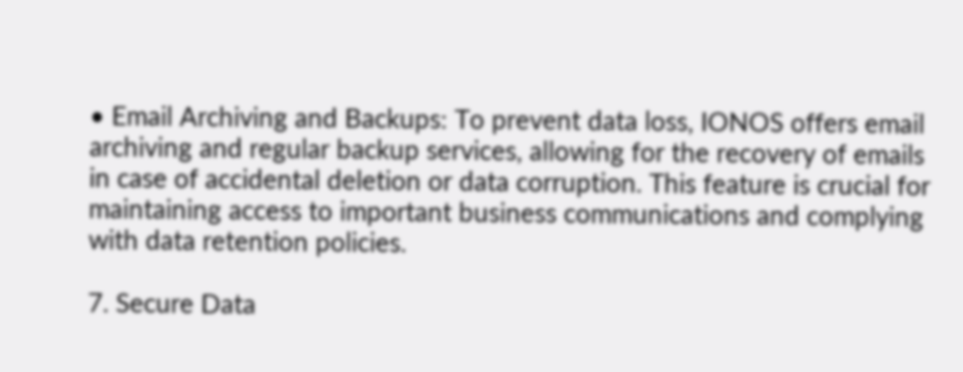• Email Archiving and Backups: To prevent data loss, IONOS offers email archiving and regular backup services, allowing for the recovery of emails in case of accidental deletion or data corruption. This feature is crucial for maintaining access to important business communications and complying with data retention policies.

7. Secure Data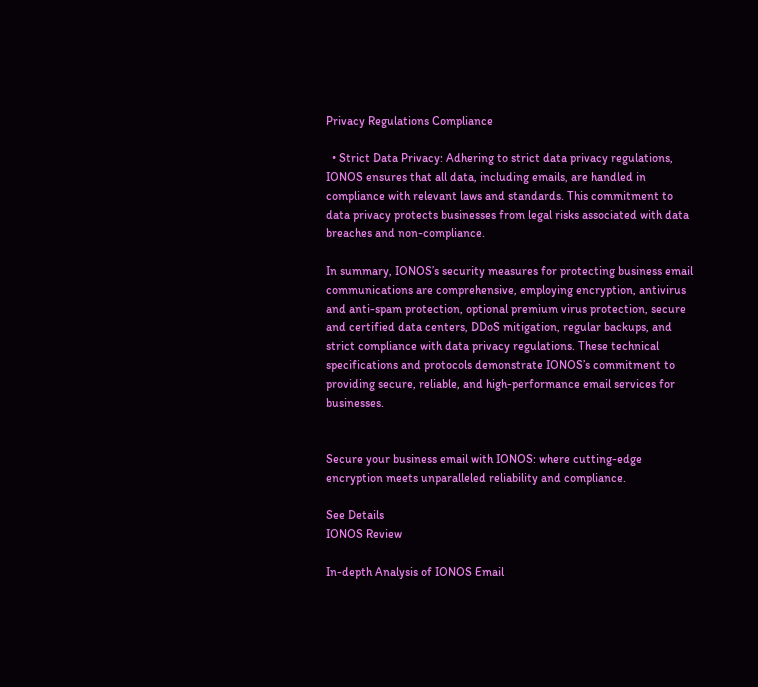Privacy Regulations Compliance

  • Strict Data Privacy: Adhering to strict data privacy regulations, IONOS ensures that all data, including emails, are handled in compliance with relevant laws and standards. This commitment to data privacy protects businesses from legal risks associated with data breaches and non-compliance.

In summary, IONOS’s security measures for protecting business email communications are comprehensive, employing encryption, antivirus and anti-spam protection, optional premium virus protection, secure and certified data centers, DDoS mitigation, regular backups, and strict compliance with data privacy regulations. These technical specifications and protocols demonstrate IONOS’s commitment to providing secure, reliable, and high-performance email services for businesses.


Secure your business email with IONOS: where cutting-edge encryption meets unparalleled reliability and compliance.

See Details
IONOS Review

In-depth Analysis of IONOS Email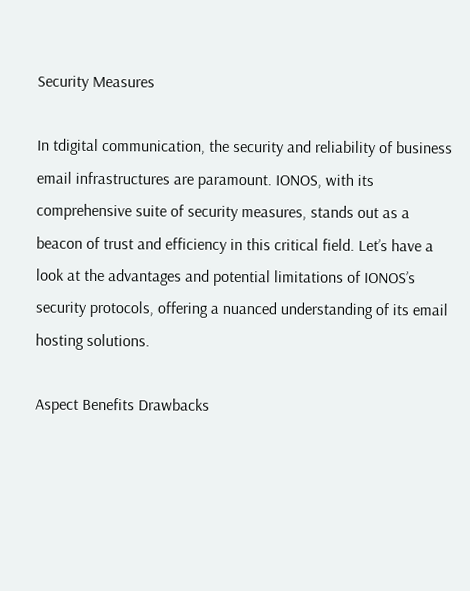Security Measures

In tdigital communication, the security and reliability of business email infrastructures are paramount. IONOS, with its comprehensive suite of security measures, stands out as a beacon of trust and efficiency in this critical field. Let’s have a look at the advantages and potential limitations of IONOS’s security protocols, offering a nuanced understanding of its email hosting solutions.

Aspect Benefits Drawbacks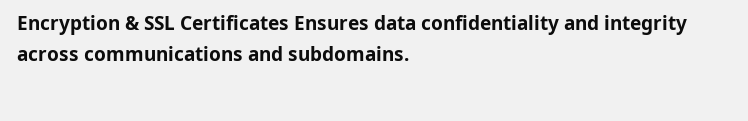Encryption & SSL Certificates Ensures data confidentiality and integrity across communications and subdomains.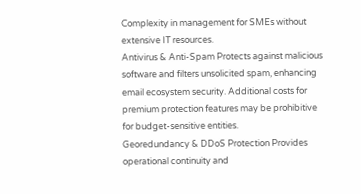Complexity in management for SMEs without extensive IT resources.
Antivirus & Anti-Spam Protects against malicious software and filters unsolicited spam, enhancing email ecosystem security. Additional costs for premium protection features may be prohibitive for budget-sensitive entities.
Georedundancy & DDoS Protection Provides operational continuity and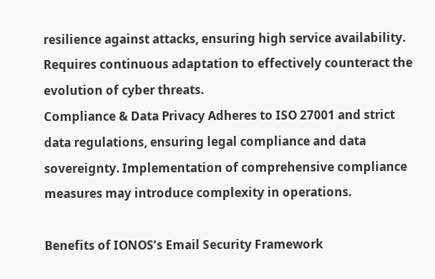resilience against attacks, ensuring high service availability. Requires continuous adaptation to effectively counteract the evolution of cyber threats.
Compliance & Data Privacy Adheres to ISO 27001 and strict data regulations, ensuring legal compliance and data sovereignty. Implementation of comprehensive compliance measures may introduce complexity in operations.

Benefits of IONOS’s Email Security Framework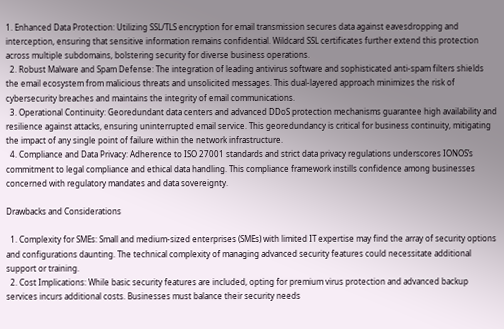1. Enhanced Data Protection: Utilizing SSL/TLS encryption for email transmission secures data against eavesdropping and interception, ensuring that sensitive information remains confidential. Wildcard SSL certificates further extend this protection across multiple subdomains, bolstering security for diverse business operations.
  2. Robust Malware and Spam Defense: The integration of leading antivirus software and sophisticated anti-spam filters shields the email ecosystem from malicious threats and unsolicited messages. This dual-layered approach minimizes the risk of cybersecurity breaches and maintains the integrity of email communications.
  3. Operational Continuity: Georedundant data centers and advanced DDoS protection mechanisms guarantee high availability and resilience against attacks, ensuring uninterrupted email service. This georedundancy is critical for business continuity, mitigating the impact of any single point of failure within the network infrastructure.
  4. Compliance and Data Privacy: Adherence to ISO 27001 standards and strict data privacy regulations underscores IONOS’s commitment to legal compliance and ethical data handling. This compliance framework instills confidence among businesses concerned with regulatory mandates and data sovereignty.

Drawbacks and Considerations

  1. Complexity for SMEs: Small and medium-sized enterprises (SMEs) with limited IT expertise may find the array of security options and configurations daunting. The technical complexity of managing advanced security features could necessitate additional support or training.
  2. Cost Implications: While basic security features are included, opting for premium virus protection and advanced backup services incurs additional costs. Businesses must balance their security needs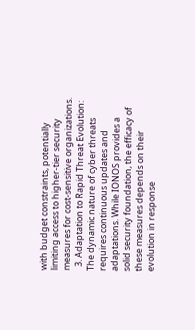with budget constraints, potentially limiting access to higher-tier security measures for cost-sensitive organizations.
  3. Adaptation to Rapid Threat Evolution: The dynamic nature of cyber threats requires continuous updates and adaptations. While IONOS provides a solid security foundation, the efficacy of these measures depends on their evolution in response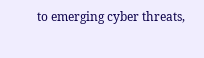to emerging cyber threats,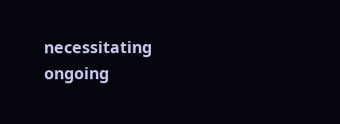necessitating ongoing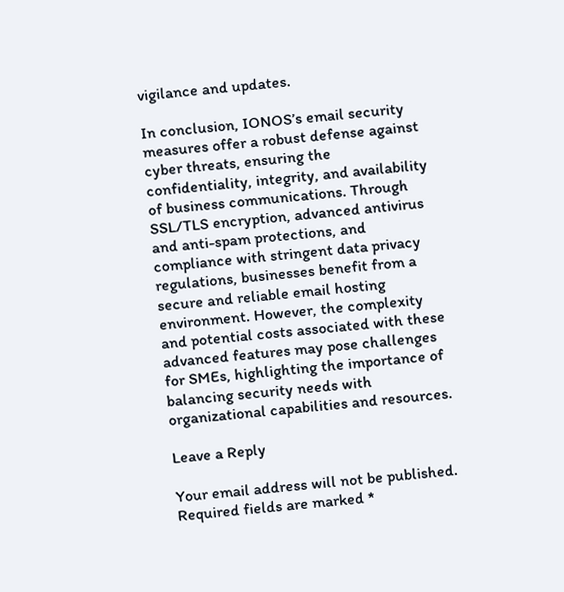vigilance and updates.

In conclusion, IONOS’s email security measures offer a robust defense against cyber threats, ensuring the confidentiality, integrity, and availability of business communications. Through SSL/TLS encryption, advanced antivirus and anti-spam protections, and compliance with stringent data privacy regulations, businesses benefit from a secure and reliable email hosting environment. However, the complexity and potential costs associated with these advanced features may pose challenges for SMEs, highlighting the importance of balancing security needs with organizational capabilities and resources.

Leave a Reply

Your email address will not be published. Required fields are marked *